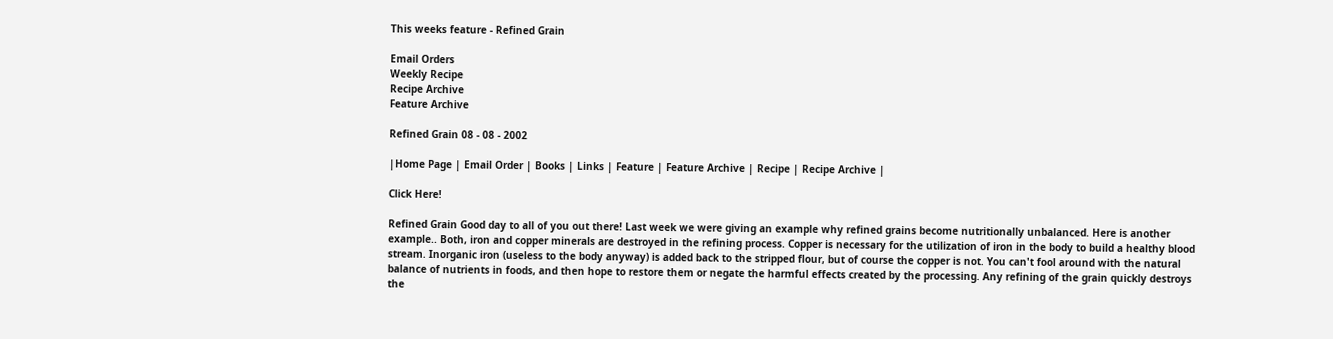This weeks feature - Refined Grain

Email Orders
Weekly Recipe
Recipe Archive
Feature Archive

Refined Grain 08 - 08 - 2002

|Home Page | Email Order | Books | Links | Feature | Feature Archive | Recipe | Recipe Archive |

Click Here!

Refined Grain Good day to all of you out there! Last week we were giving an example why refined grains become nutritionally unbalanced. Here is another example.. Both, iron and copper minerals are destroyed in the refining process. Copper is necessary for the utilization of iron in the body to build a healthy blood stream. Inorganic iron (useless to the body anyway) is added back to the stripped flour, but of course the copper is not. You can't fool around with the natural balance of nutrients in foods, and then hope to restore them or negate the harmful effects created by the processing. Any refining of the grain quickly destroys the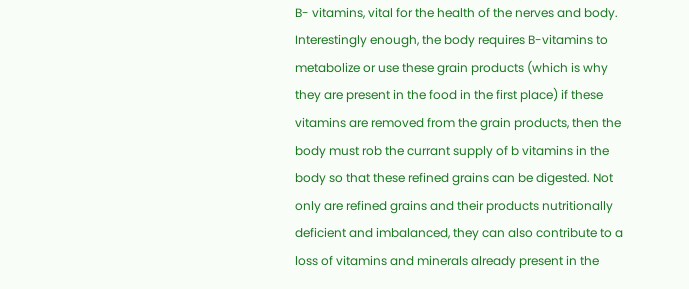B- vitamins, vital for the health of the nerves and body. Interestingly enough, the body requires B-vitamins to metabolize or use these grain products (which is why they are present in the food in the first place) if these vitamins are removed from the grain products, then the body must rob the currant supply of b vitamins in the body so that these refined grains can be digested. Not only are refined grains and their products nutritionally deficient and imbalanced, they can also contribute to a loss of vitamins and minerals already present in the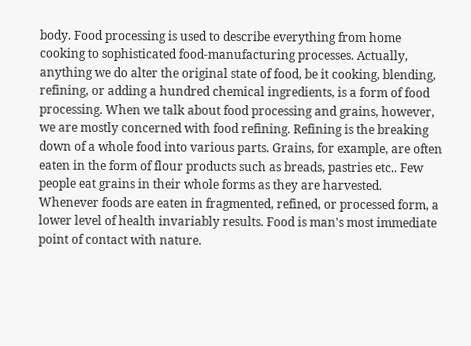body. Food processing is used to describe everything from home cooking to sophisticated food-manufacturing processes. Actually, anything we do alter the original state of food, be it cooking, blending, refining, or adding a hundred chemical ingredients, is a form of food processing. When we talk about food processing and grains, however, we are mostly concerned with food refining. Refining is the breaking down of a whole food into various parts. Grains, for example, are often eaten in the form of flour products such as breads, pastries etc.. Few people eat grains in their whole forms as they are harvested. Whenever foods are eaten in fragmented, refined, or processed form, a lower level of health invariably results. Food is man's most immediate point of contact with nature.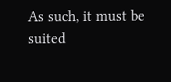As such, it must be suited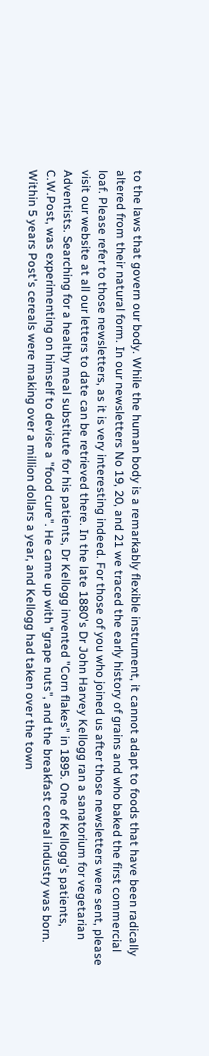to the laws that govern our body. While the human body is a remarkably flexible instrument, it cannot adapt to foods that have been radically altered from their natural form. In our newsletters No 19, 20, and 21 we traced the early history of grains and who baked the first commercial loaf. Please refer to those newsletters, as it is very interesting indeed. For those of you who joined us after those newsletters were sent, please visit our website at all our letters to date can be retrieved there. In the late 1880's Dr John Harvey Kellogg ran a sanatorium for vegetarian Adventists. Searching for a healthy meal substitute for his patients, Dr Kellogg invented "Corn flakes" in 1895. One of Kellogg's patients, C.W.Post, was experimenting on himself to devise a "food cure". He came up with "grape nuts", and the breakfast cereal industry was born. Within 5 years Post's cereals were making over a million dollars a year, and Kellogg had taken over the town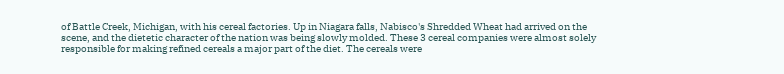of Battle Creek, Michigan, with his cereal factories. Up in Niagara falls, Nabisco's Shredded Wheat had arrived on the scene, and the dietetic character of the nation was being slowly molded. These 3 cereal companies were almost solely responsible for making refined cereals a major part of the diet. The cereals were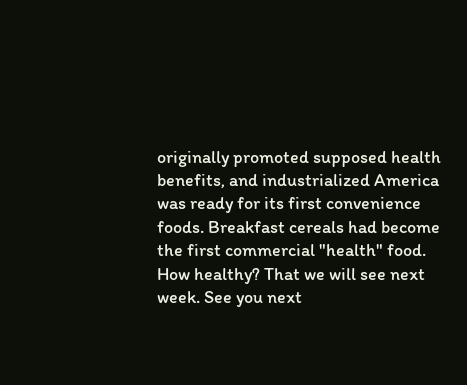originally promoted supposed health benefits, and industrialized America was ready for its first convenience foods. Breakfast cereals had become the first commercial "health" food. How healthy? That we will see next week. See you next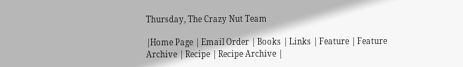Thursday, The Crazy Nut Team

|Home Page | Email Order | Books | Links | Feature | Feature Archive | Recipe | Recipe Archive |